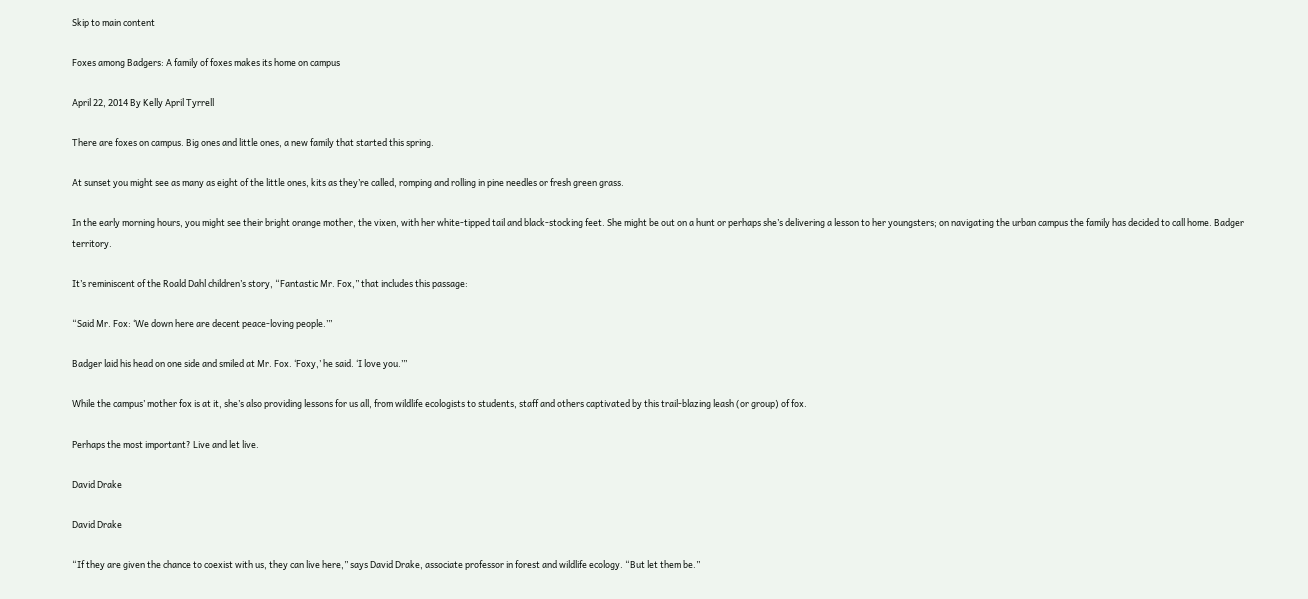Skip to main content

Foxes among Badgers: A family of foxes makes its home on campus

April 22, 2014 By Kelly April Tyrrell

There are foxes on campus. Big ones and little ones, a new family that started this spring.

At sunset you might see as many as eight of the little ones, kits as they’re called, romping and rolling in pine needles or fresh green grass.

In the early morning hours, you might see their bright orange mother, the vixen, with her white-tipped tail and black-stocking feet. She might be out on a hunt or perhaps she’s delivering a lesson to her youngsters; on navigating the urban campus the family has decided to call home. Badger territory.

It’s reminiscent of the Roald Dahl children’s story, “Fantastic Mr. Fox,” that includes this passage:

“Said Mr. Fox: ‘We down here are decent peace-loving people.’”

Badger laid his head on one side and smiled at Mr. Fox. ‘Foxy,’ he said. ‘I love you.’”

While the campus’ mother fox is at it, she’s also providing lessons for us all, from wildlife ecologists to students, staff and others captivated by this trail-blazing leash (or group) of fox.

Perhaps the most important? Live and let live.

David Drake

David Drake

“If they are given the chance to coexist with us, they can live here,” says David Drake, associate professor in forest and wildlife ecology. “But let them be.”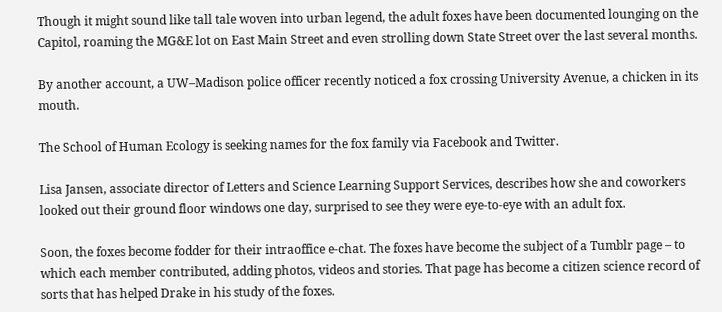Though it might sound like tall tale woven into urban legend, the adult foxes have been documented lounging on the Capitol, roaming the MG&E lot on East Main Street and even strolling down State Street over the last several months.

By another account, a UW–Madison police officer recently noticed a fox crossing University Avenue, a chicken in its mouth.

The School of Human Ecology is seeking names for the fox family via Facebook and Twitter.

Lisa Jansen, associate director of Letters and Science Learning Support Services, describes how she and coworkers looked out their ground floor windows one day, surprised to see they were eye-to-eye with an adult fox.

Soon, the foxes become fodder for their intraoffice e-chat. The foxes have become the subject of a Tumblr page – to which each member contributed, adding photos, videos and stories. That page has become a citizen science record of sorts that has helped Drake in his study of the foxes.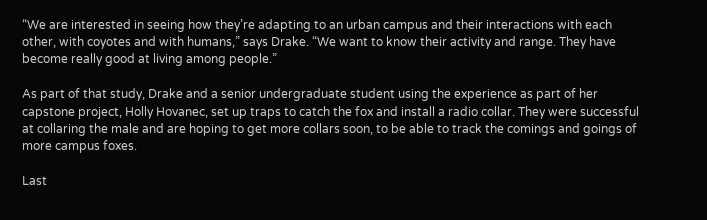“We are interested in seeing how they’re adapting to an urban campus and their interactions with each other, with coyotes and with humans,” says Drake. “We want to know their activity and range. They have become really good at living among people.”

As part of that study, Drake and a senior undergraduate student using the experience as part of her capstone project, Holly Hovanec, set up traps to catch the fox and install a radio collar. They were successful at collaring the male and are hoping to get more collars soon, to be able to track the comings and goings of more campus foxes.

Last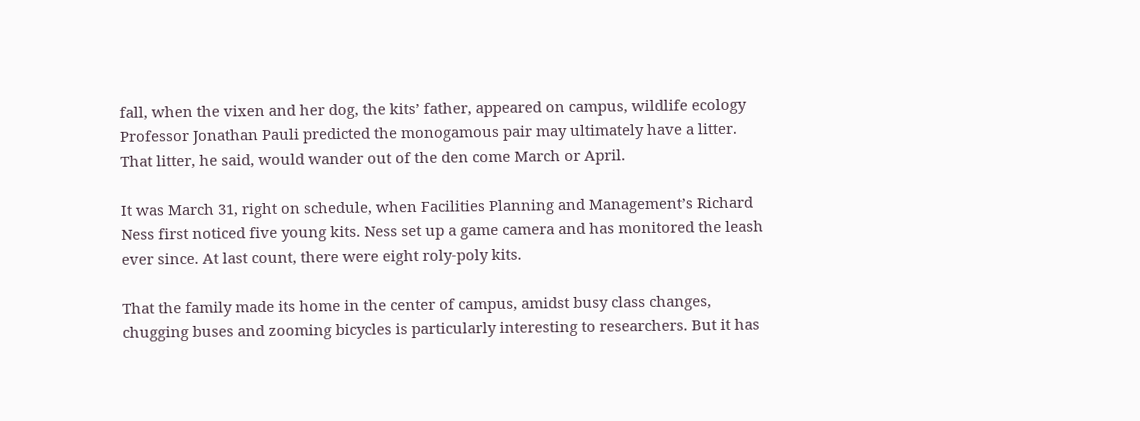fall, when the vixen and her dog, the kits’ father, appeared on campus, wildlife ecology Professor Jonathan Pauli predicted the monogamous pair may ultimately have a litter. That litter, he said, would wander out of the den come March or April.

It was March 31, right on schedule, when Facilities Planning and Management’s Richard Ness first noticed five young kits. Ness set up a game camera and has monitored the leash ever since. At last count, there were eight roly-poly kits.

That the family made its home in the center of campus, amidst busy class changes, chugging buses and zooming bicycles is particularly interesting to researchers. But it has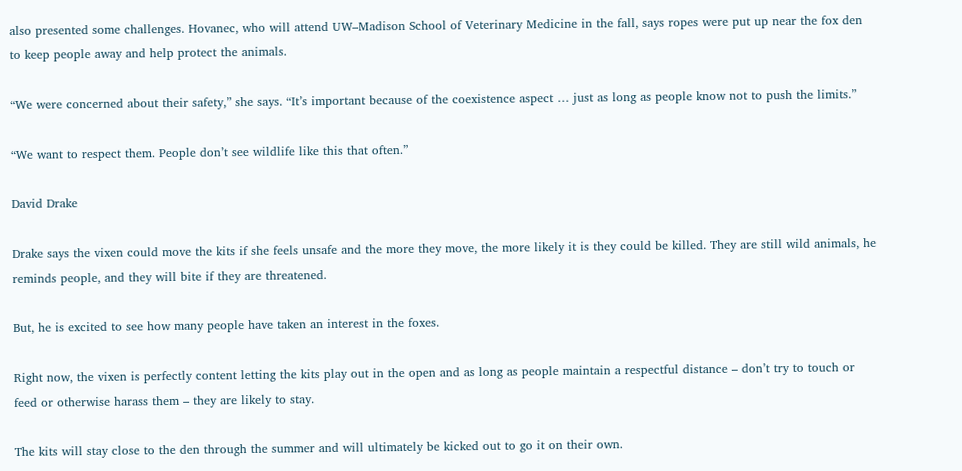also presented some challenges. Hovanec, who will attend UW–Madison School of Veterinary Medicine in the fall, says ropes were put up near the fox den to keep people away and help protect the animals.

“We were concerned about their safety,” she says. “It’s important because of the coexistence aspect … just as long as people know not to push the limits.”

“We want to respect them. People don’t see wildlife like this that often.”

David Drake

Drake says the vixen could move the kits if she feels unsafe and the more they move, the more likely it is they could be killed. They are still wild animals, he reminds people, and they will bite if they are threatened.

But, he is excited to see how many people have taken an interest in the foxes.

Right now, the vixen is perfectly content letting the kits play out in the open and as long as people maintain a respectful distance – don’t try to touch or feed or otherwise harass them – they are likely to stay.

The kits will stay close to the den through the summer and will ultimately be kicked out to go it on their own.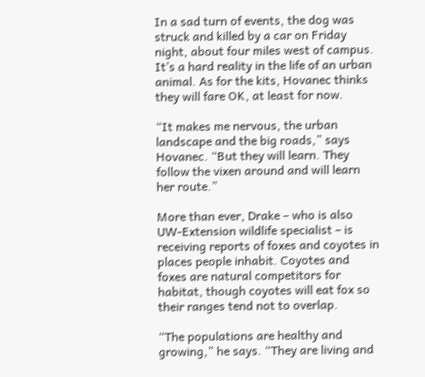In a sad turn of events, the dog was struck and killed by a car on Friday night, about four miles west of campus. It’s a hard reality in the life of an urban animal. As for the kits, Hovanec thinks they will fare OK, at least for now.

“It makes me nervous, the urban landscape and the big roads,” says Hovanec. “But they will learn. They follow the vixen around and will learn her route.”

More than ever, Drake – who is also UW-Extension wildlife specialist – is receiving reports of foxes and coyotes in places people inhabit. Coyotes and foxes are natural competitors for habitat, though coyotes will eat fox so their ranges tend not to overlap.

“The populations are healthy and growing,” he says. “They are living and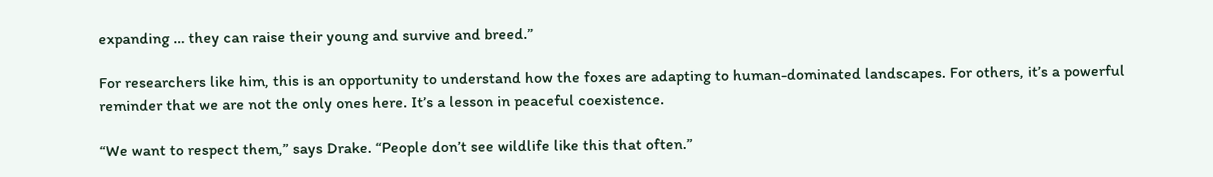expanding … they can raise their young and survive and breed.”

For researchers like him, this is an opportunity to understand how the foxes are adapting to human-dominated landscapes. For others, it’s a powerful reminder that we are not the only ones here. It’s a lesson in peaceful coexistence.

“We want to respect them,” says Drake. “People don’t see wildlife like this that often.”